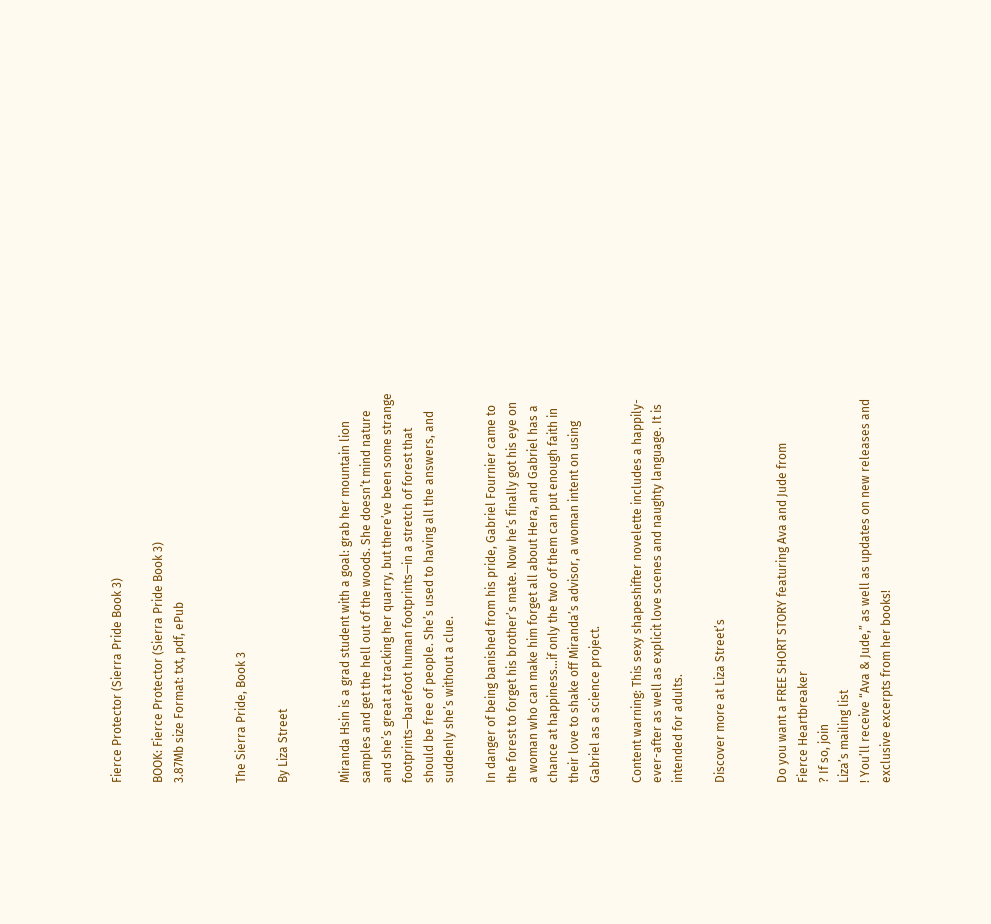Fierce Protector (Sierra Pride Book 3)

BOOK: Fierce Protector (Sierra Pride Book 3)
3.87Mb size Format: txt, pdf, ePub


The Sierra Pride, Book 3

By Liza Street


Miranda Hsin is a grad student with a goal: grab her mountain lion samples and get the hell out of the woods. She doesn’t mind nature and she’s great at tracking her quarry, but there’ve been some strange footprints—barefoot human footprints—in a stretch of forest that should be free of people. She’s used to having all the answers, and suddenly she’s without a clue.

In danger of being banished from his pride, Gabriel Fournier came to the forest to forget his brother’s mate. Now he’s finally got his eye on a woman who can make him forget all about Hera, and Gabriel has a chance at happiness…if only the two of them can put enough faith in their love to shake off Miranda’s advisor, a woman intent on using Gabriel as a science project.

Content warning: This sexy shapeshifter novelette includes a happily-ever-after as well as explicit love scenes and naughty language. It is intended for adults.

Discover more at Liza Street’s


Do you want a FREE SHORT STORY featuring Ava and Jude from
Fierce Heartbreaker
? If so, join
Liza’s mailing list
! You’ll receive “Ava & Jude,” as well as updates on new releases and exclusive excerpts from her books!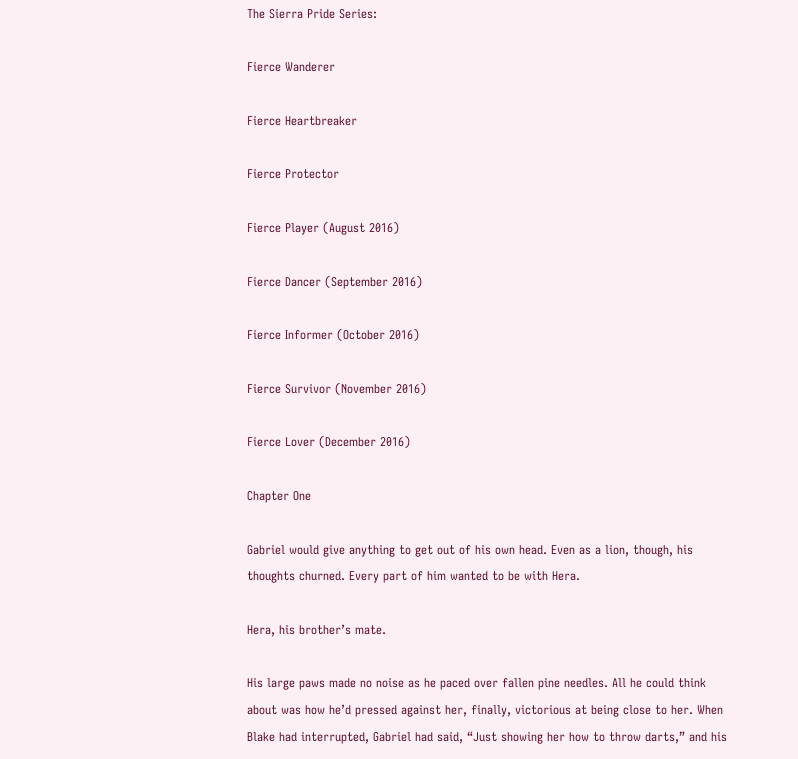The Sierra Pride Series:

Fierce Wanderer

Fierce Heartbreaker

Fierce Protector

Fierce Player (August 2016)

Fierce Dancer (September 2016)

Fierce Informer (October 2016)

Fierce Survivor (November 2016)

Fierce Lover (December 2016)

Chapter One

Gabriel would give anything to get out of his own head. Even as a lion, though, his thoughts churned. Every part of him wanted to be with Hera.

Hera, his brother’s mate.

His large paws made no noise as he paced over fallen pine needles. All he could think about was how he’d pressed against her, finally, victorious at being close to her. When Blake had interrupted, Gabriel had said, “Just showing her how to throw darts,” and his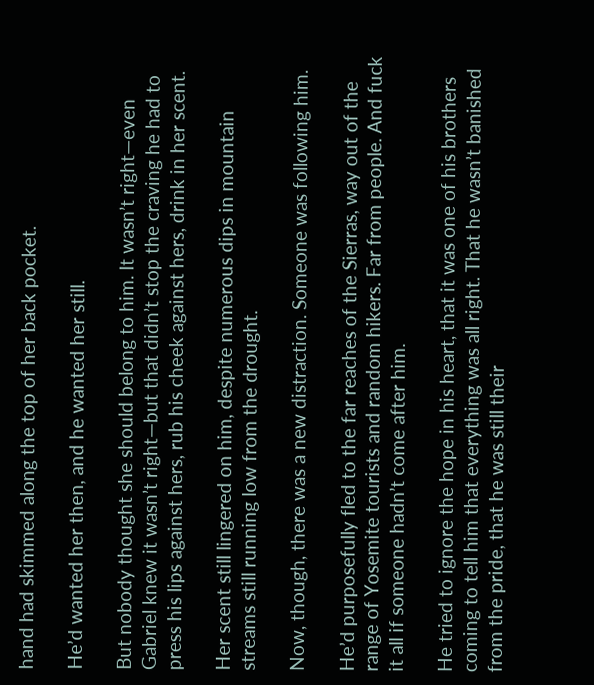hand had skimmed along the top of her back pocket.

He’d wanted her then, and he wanted her still.

But nobody thought she should belong to him. It wasn’t right—even Gabriel knew it wasn’t right—but that didn’t stop the craving he had to press his lips against hers, rub his cheek against hers, drink in her scent.

Her scent still lingered on him, despite numerous dips in mountain streams still running low from the drought.

Now, though, there was a new distraction. Someone was following him.

He’d purposefully fled to the far reaches of the Sierras, way out of the range of Yosemite tourists and random hikers. Far from people. And fuck it all if someone hadn’t come after him.

He tried to ignore the hope in his heart, that it was one of his brothers coming to tell him that everything was all right. That he wasn’t banished from the pride, that he was still their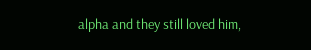alpha and they still loved him,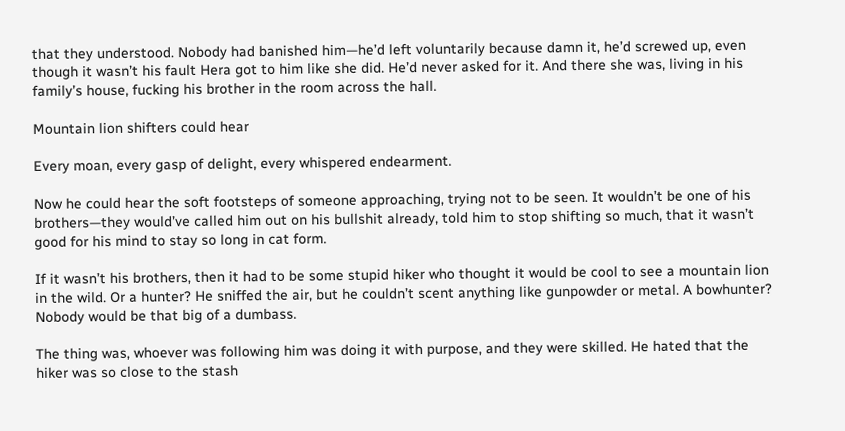that they understood. Nobody had banished him—he’d left voluntarily because damn it, he’d screwed up, even though it wasn’t his fault Hera got to him like she did. He’d never asked for it. And there she was, living in his family’s house, fucking his brother in the room across the hall.

Mountain lion shifters could hear

Every moan, every gasp of delight, every whispered endearment.

Now he could hear the soft footsteps of someone approaching, trying not to be seen. It wouldn’t be one of his brothers—they would’ve called him out on his bullshit already, told him to stop shifting so much, that it wasn’t good for his mind to stay so long in cat form.

If it wasn’t his brothers, then it had to be some stupid hiker who thought it would be cool to see a mountain lion in the wild. Or a hunter? He sniffed the air, but he couldn’t scent anything like gunpowder or metal. A bowhunter? Nobody would be that big of a dumbass.

The thing was, whoever was following him was doing it with purpose, and they were skilled. He hated that the hiker was so close to the stash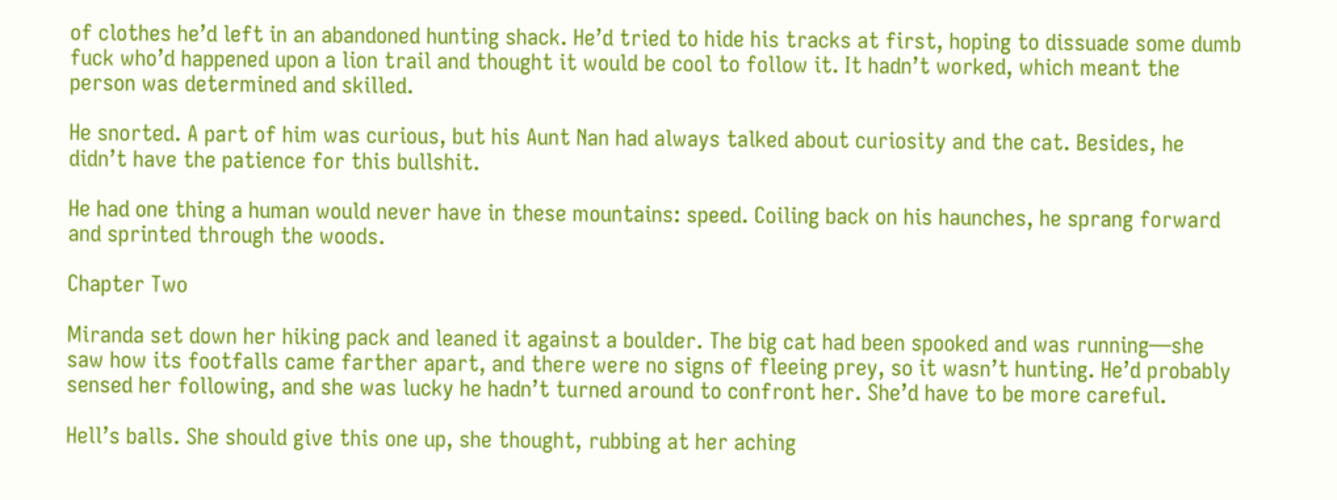of clothes he’d left in an abandoned hunting shack. He’d tried to hide his tracks at first, hoping to dissuade some dumb fuck who’d happened upon a lion trail and thought it would be cool to follow it. It hadn’t worked, which meant the person was determined and skilled.

He snorted. A part of him was curious, but his Aunt Nan had always talked about curiosity and the cat. Besides, he didn’t have the patience for this bullshit.

He had one thing a human would never have in these mountains: speed. Coiling back on his haunches, he sprang forward and sprinted through the woods.

Chapter Two

Miranda set down her hiking pack and leaned it against a boulder. The big cat had been spooked and was running—she saw how its footfalls came farther apart, and there were no signs of fleeing prey, so it wasn’t hunting. He’d probably sensed her following, and she was lucky he hadn’t turned around to confront her. She’d have to be more careful.

Hell’s balls. She should give this one up, she thought, rubbing at her aching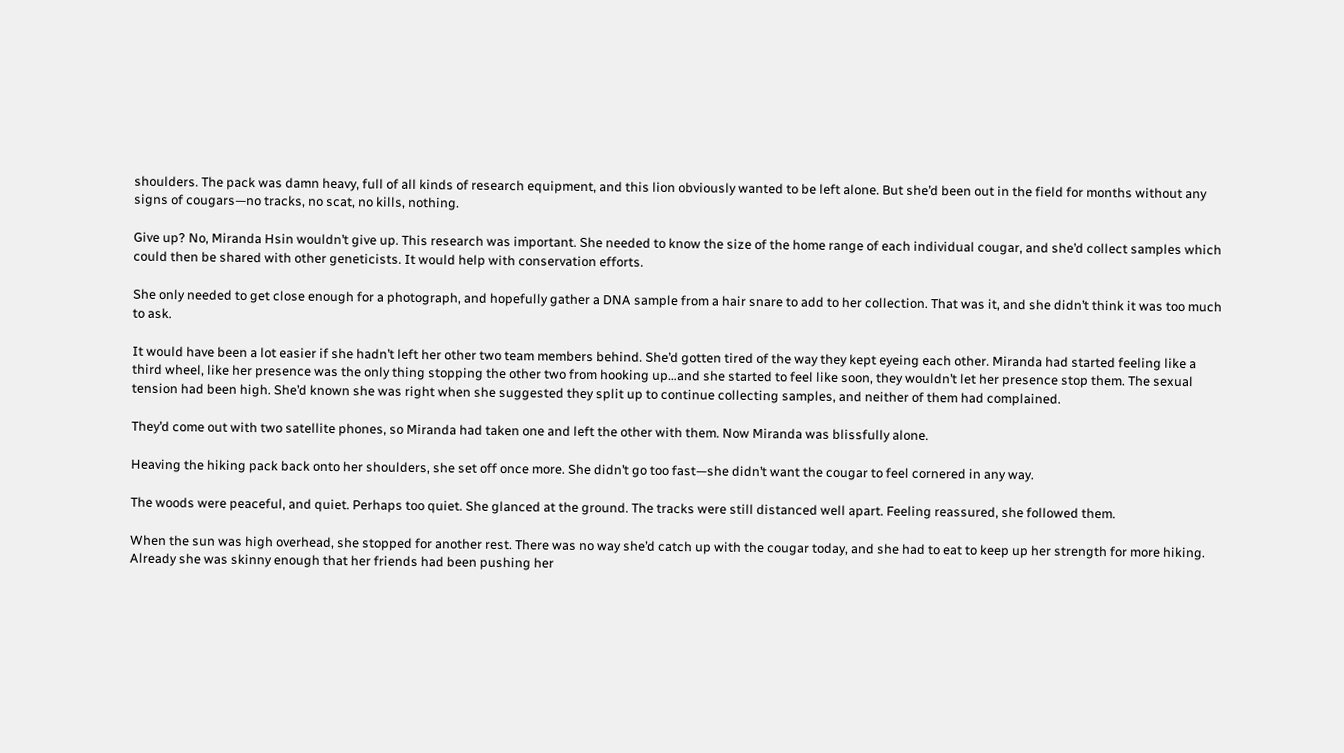shoulders. The pack was damn heavy, full of all kinds of research equipment, and this lion obviously wanted to be left alone. But she’d been out in the field for months without any signs of cougars—no tracks, no scat, no kills, nothing.

Give up? No, Miranda Hsin wouldn’t give up. This research was important. She needed to know the size of the home range of each individual cougar, and she’d collect samples which could then be shared with other geneticists. It would help with conservation efforts.

She only needed to get close enough for a photograph, and hopefully gather a DNA sample from a hair snare to add to her collection. That was it, and she didn’t think it was too much to ask.

It would have been a lot easier if she hadn’t left her other two team members behind. She’d gotten tired of the way they kept eyeing each other. Miranda had started feeling like a third wheel, like her presence was the only thing stopping the other two from hooking up…and she started to feel like soon, they wouldn’t let her presence stop them. The sexual tension had been high. She’d known she was right when she suggested they split up to continue collecting samples, and neither of them had complained.

They’d come out with two satellite phones, so Miranda had taken one and left the other with them. Now Miranda was blissfully alone.

Heaving the hiking pack back onto her shoulders, she set off once more. She didn’t go too fast—she didn’t want the cougar to feel cornered in any way.

The woods were peaceful, and quiet. Perhaps too quiet. She glanced at the ground. The tracks were still distanced well apart. Feeling reassured, she followed them.

When the sun was high overhead, she stopped for another rest. There was no way she’d catch up with the cougar today, and she had to eat to keep up her strength for more hiking. Already she was skinny enough that her friends had been pushing her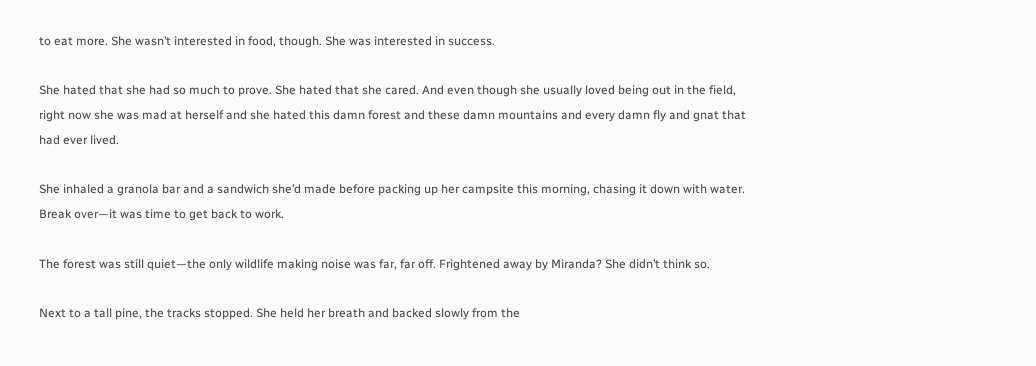to eat more. She wasn’t interested in food, though. She was interested in success.

She hated that she had so much to prove. She hated that she cared. And even though she usually loved being out in the field, right now she was mad at herself and she hated this damn forest and these damn mountains and every damn fly and gnat that had ever lived.

She inhaled a granola bar and a sandwich she’d made before packing up her campsite this morning, chasing it down with water. Break over—it was time to get back to work.

The forest was still quiet—the only wildlife making noise was far, far off. Frightened away by Miranda? She didn’t think so.

Next to a tall pine, the tracks stopped. She held her breath and backed slowly from the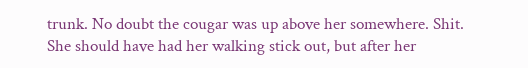trunk. No doubt the cougar was up above her somewhere. Shit. She should have had her walking stick out, but after her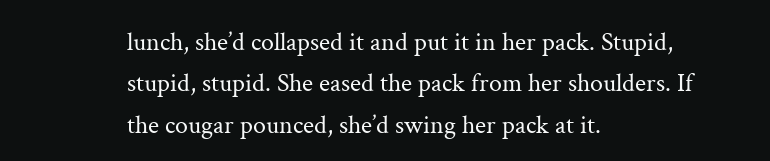lunch, she’d collapsed it and put it in her pack. Stupid, stupid, stupid. She eased the pack from her shoulders. If the cougar pounced, she’d swing her pack at it.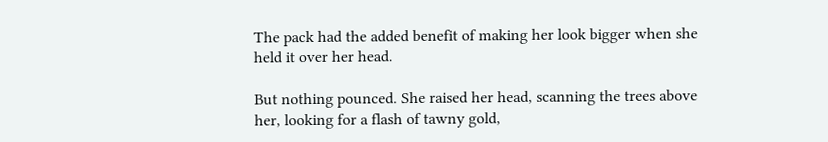The pack had the added benefit of making her look bigger when she held it over her head.

But nothing pounced. She raised her head, scanning the trees above her, looking for a flash of tawny gold,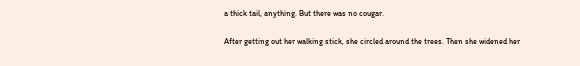a thick tail, anything. But there was no cougar.

After getting out her walking stick, she circled around the trees. Then she widened her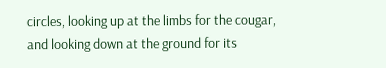circles, looking up at the limbs for the cougar, and looking down at the ground for its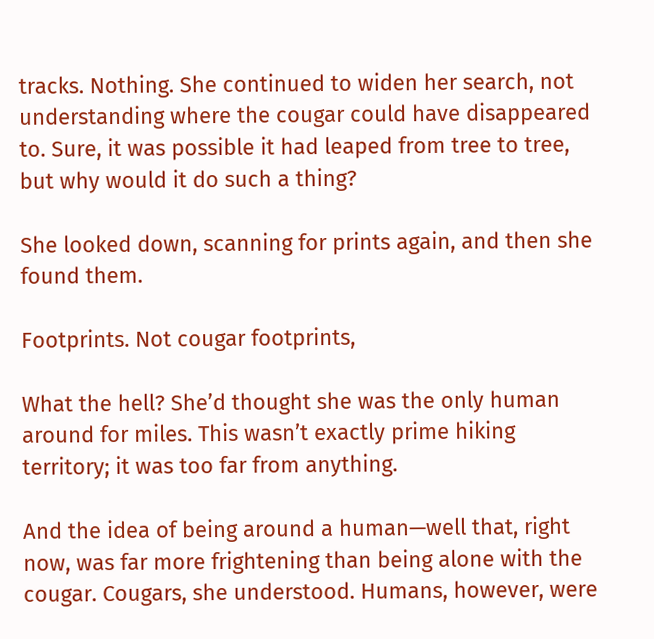tracks. Nothing. She continued to widen her search, not understanding where the cougar could have disappeared to. Sure, it was possible it had leaped from tree to tree, but why would it do such a thing?

She looked down, scanning for prints again, and then she found them.

Footprints. Not cougar footprints,

What the hell? She’d thought she was the only human around for miles. This wasn’t exactly prime hiking territory; it was too far from anything.

And the idea of being around a human—well that, right now, was far more frightening than being alone with the cougar. Cougars, she understood. Humans, however, were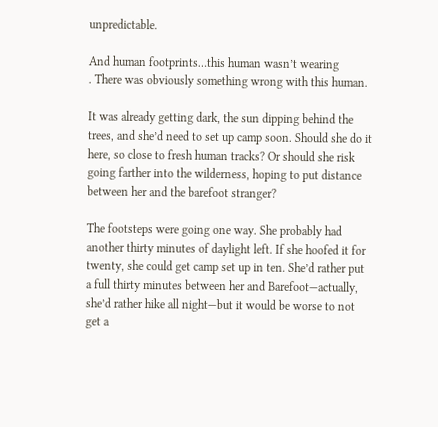unpredictable.

And human footprints…this human wasn’t wearing
. There was obviously something wrong with this human.

It was already getting dark, the sun dipping behind the trees, and she’d need to set up camp soon. Should she do it here, so close to fresh human tracks? Or should she risk going farther into the wilderness, hoping to put distance between her and the barefoot stranger?

The footsteps were going one way. She probably had another thirty minutes of daylight left. If she hoofed it for twenty, she could get camp set up in ten. She’d rather put a full thirty minutes between her and Barefoot—actually, she’d rather hike all night—but it would be worse to not get a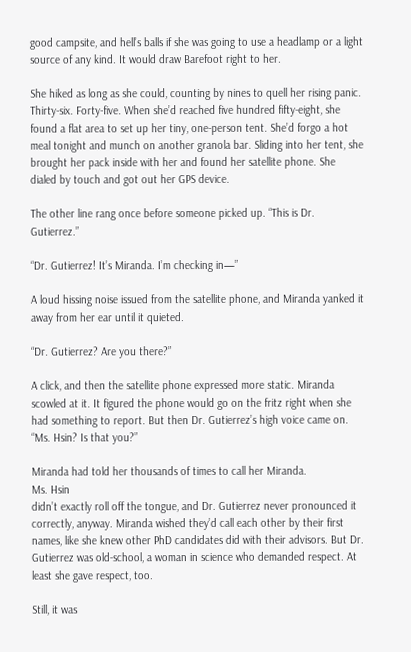good campsite, and hell’s balls if she was going to use a headlamp or a light source of any kind. It would draw Barefoot right to her.

She hiked as long as she could, counting by nines to quell her rising panic. Thirty-six. Forty-five. When she’d reached five hundred fifty-eight, she found a flat area to set up her tiny, one-person tent. She’d forgo a hot meal tonight and munch on another granola bar. Sliding into her tent, she brought her pack inside with her and found her satellite phone. She dialed by touch and got out her GPS device.

The other line rang once before someone picked up. “This is Dr. Gutierrez.”

“Dr. Gutierrez! It’s Miranda. I’m checking in—”

A loud hissing noise issued from the satellite phone, and Miranda yanked it away from her ear until it quieted.

“Dr. Gutierrez? Are you there?”

A click, and then the satellite phone expressed more static. Miranda scowled at it. It figured the phone would go on the fritz right when she had something to report. But then Dr. Gutierrez’s high voice came on. “Ms. Hsin? Is that you?”

Miranda had told her thousands of times to call her Miranda.
Ms. Hsin
didn’t exactly roll off the tongue, and Dr. Gutierrez never pronounced it correctly, anyway. Miranda wished they’d call each other by their first names, like she knew other PhD candidates did with their advisors. But Dr. Gutierrez was old-school, a woman in science who demanded respect. At least she gave respect, too.

Still, it was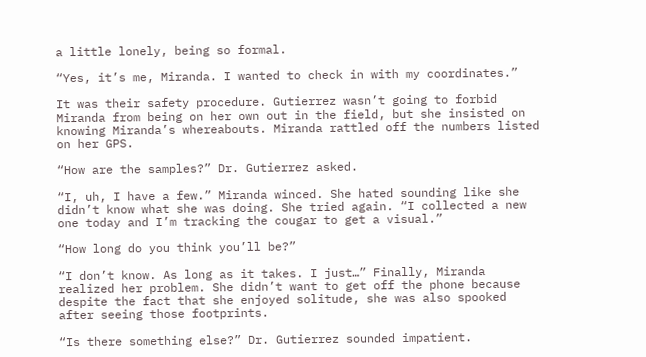a little lonely, being so formal.

“Yes, it’s me, Miranda. I wanted to check in with my coordinates.”

It was their safety procedure. Gutierrez wasn’t going to forbid Miranda from being on her own out in the field, but she insisted on knowing Miranda’s whereabouts. Miranda rattled off the numbers listed on her GPS.

“How are the samples?” Dr. Gutierrez asked.

“I, uh, I have a few.” Miranda winced. She hated sounding like she didn’t know what she was doing. She tried again. “I collected a new one today and I’m tracking the cougar to get a visual.”

“How long do you think you’ll be?”

“I don’t know. As long as it takes. I just…” Finally, Miranda realized her problem. She didn’t want to get off the phone because despite the fact that she enjoyed solitude, she was also spooked after seeing those footprints.

“Is there something else?” Dr. Gutierrez sounded impatient.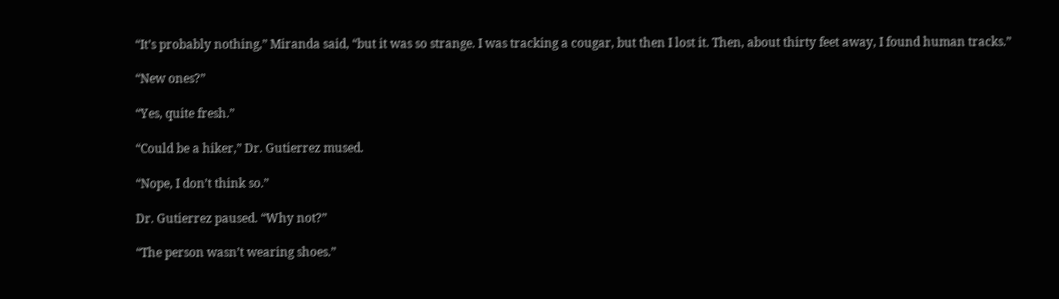“It’s probably nothing,” Miranda said, “but it was so strange. I was tracking a cougar, but then I lost it. Then, about thirty feet away, I found human tracks.”

“New ones?”

“Yes, quite fresh.”

“Could be a hiker,” Dr. Gutierrez mused.

“Nope, I don’t think so.”

Dr. Gutierrez paused. “Why not?”

“The person wasn’t wearing shoes.”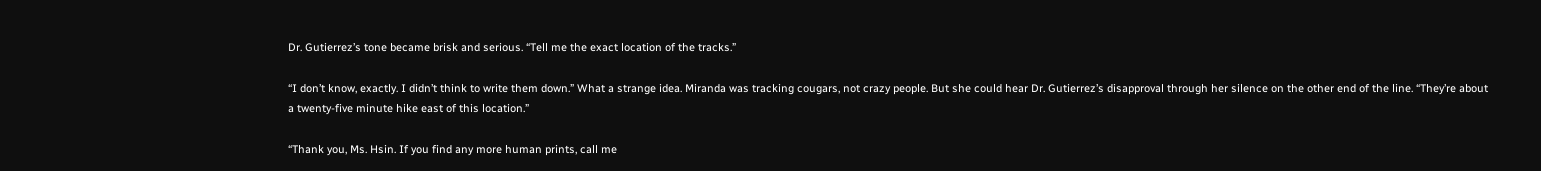Dr. Gutierrez’s tone became brisk and serious. “Tell me the exact location of the tracks.”

“I don’t know, exactly. I didn’t think to write them down.” What a strange idea. Miranda was tracking cougars, not crazy people. But she could hear Dr. Gutierrez’s disapproval through her silence on the other end of the line. “They’re about a twenty-five minute hike east of this location.”

“Thank you, Ms. Hsin. If you find any more human prints, call me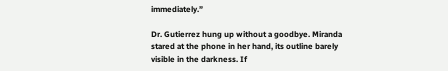immediately.”

Dr. Gutierrez hung up without a goodbye. Miranda stared at the phone in her hand, its outline barely visible in the darkness. If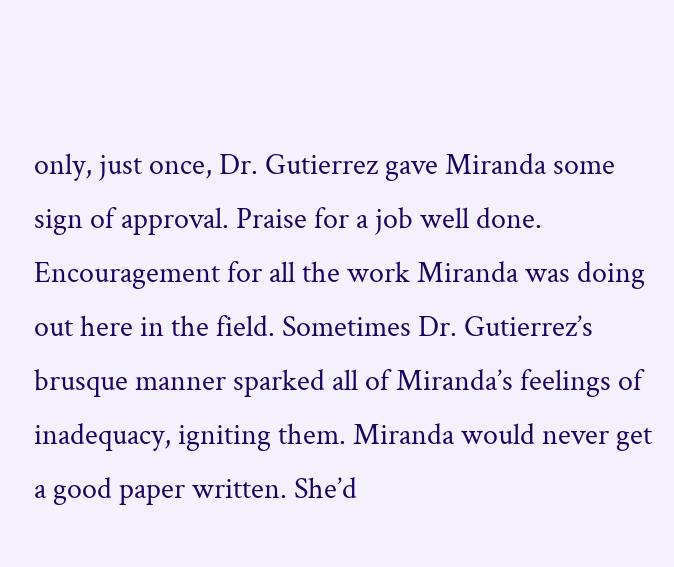only, just once, Dr. Gutierrez gave Miranda some sign of approval. Praise for a job well done. Encouragement for all the work Miranda was doing out here in the field. Sometimes Dr. Gutierrez’s brusque manner sparked all of Miranda’s feelings of inadequacy, igniting them. Miranda would never get a good paper written. She’d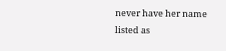never have her name listed as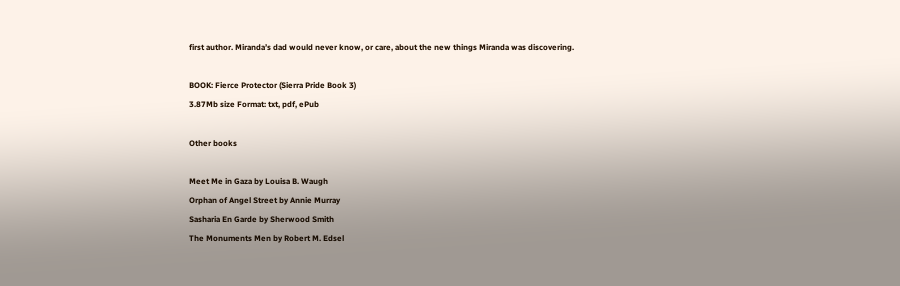first author. Miranda’s dad would never know, or care, about the new things Miranda was discovering.

BOOK: Fierce Protector (Sierra Pride Book 3)
3.87Mb size Format: txt, pdf, ePub

Other books

Meet Me in Gaza by Louisa B. Waugh
Orphan of Angel Street by Annie Murray
Sasharia En Garde by Sherwood Smith
The Monuments Men by Robert M. Edsel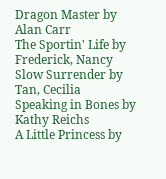Dragon Master by Alan Carr
The Sportin' Life by Frederick, Nancy
Slow Surrender by Tan, Cecilia
Speaking in Bones by Kathy Reichs
A Little Princess by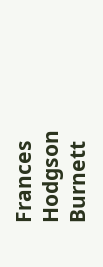Frances Hodgson Burnett